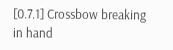[0.7.1] Crossbow breaking in hand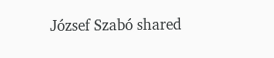József Szabó shared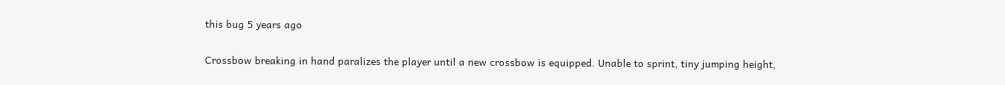this bug 5 years ago

Crossbow breaking in hand paralizes the player until a new crossbow is equipped. Unable to sprint, tiny jumping height,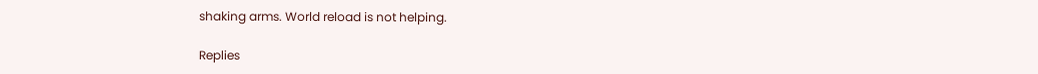shaking arms. World reload is not helping.

Replies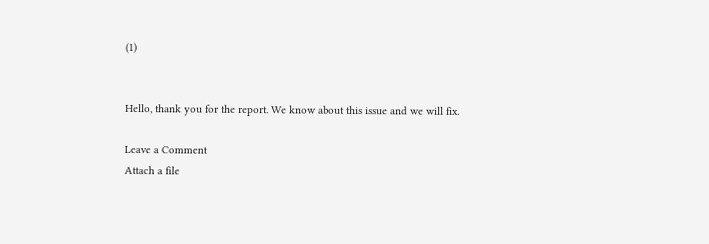(1)


Hello, thank you for the report. We know about this issue and we will fix.

Leave a Comment
Attach a file